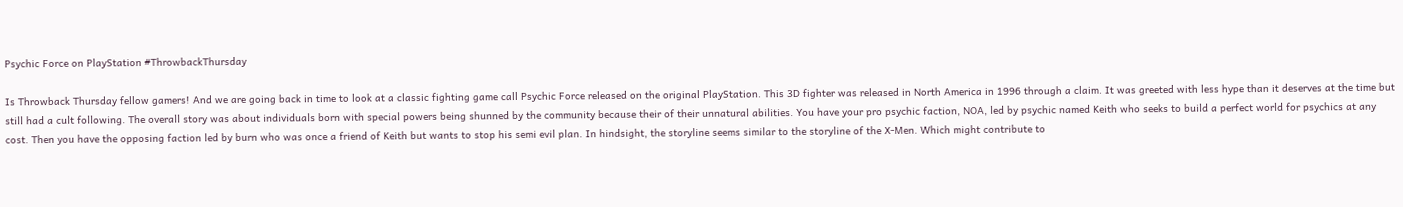Psychic Force on PlayStation #ThrowbackThursday

Is Throwback Thursday fellow gamers! And we are going back in time to look at a classic fighting game call Psychic Force released on the original PlayStation. This 3D fighter was released in North America in 1996 through a claim. It was greeted with less hype than it deserves at the time but still had a cult following. The overall story was about individuals born with special powers being shunned by the community because their of their unnatural abilities. You have your pro psychic faction, NOA, led by psychic named Keith who seeks to build a perfect world for psychics at any cost. Then you have the opposing faction led by burn who was once a friend of Keith but wants to stop his semi evil plan. In hindsight, the storyline seems similar to the storyline of the X-Men. Which might contribute to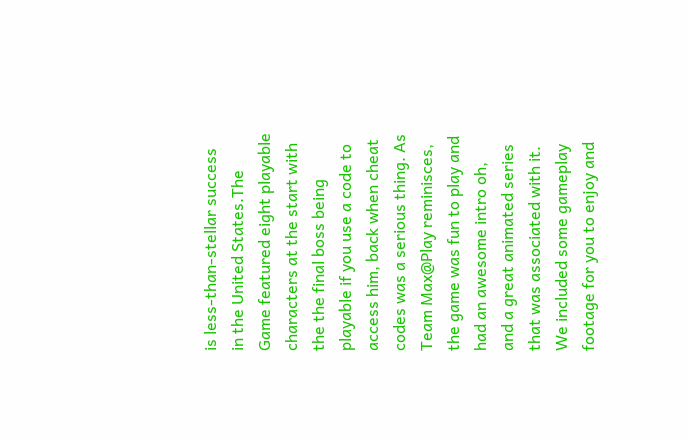is less-than-stellar success in the United States.The Game featured eight playable characters at the start with the the final boss being playable if you use a code to access him, back when cheat codes was a serious thing. As Team Max@Play reminisces, the game was fun to play and had an awesome intro oh, and a great animated series that was associated with it. We included some gameplay footage for you to enjoy and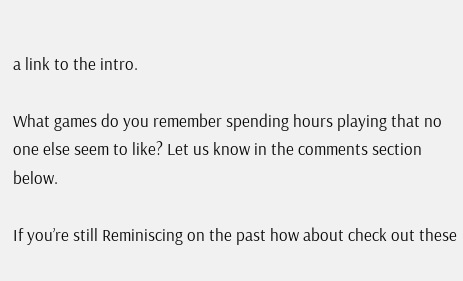a link to the intro.

What games do you remember spending hours playing that no one else seem to like? Let us know in the comments section below.

If you’re still Reminiscing on the past how about check out these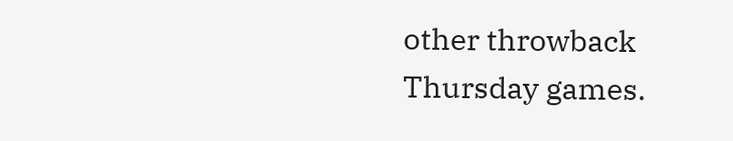other throwback Thursday games.